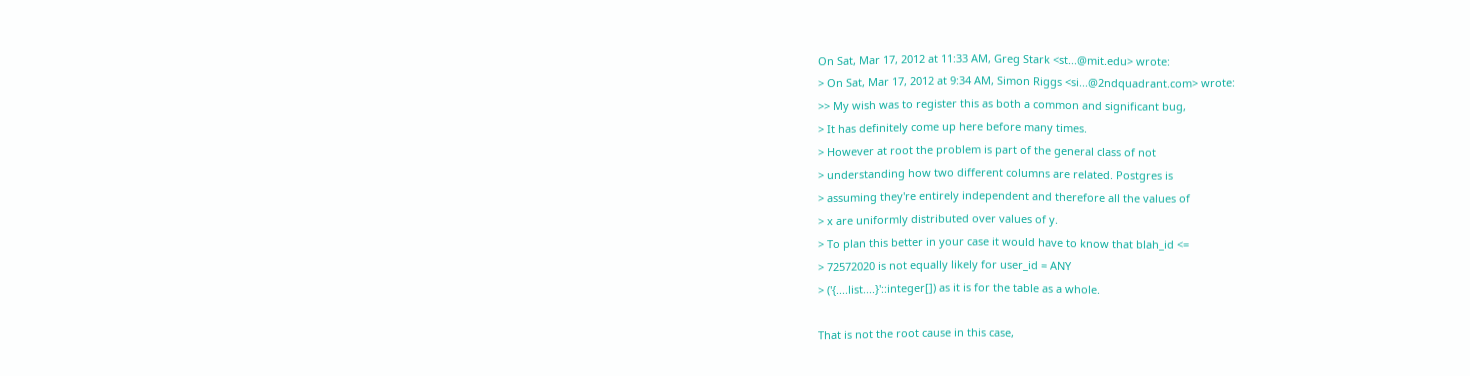On Sat, Mar 17, 2012 at 11:33 AM, Greg Stark <st...@mit.edu> wrote:
> On Sat, Mar 17, 2012 at 9:34 AM, Simon Riggs <si...@2ndquadrant.com> wrote:
>> My wish was to register this as both a common and significant bug,
> It has definitely come up here before many times.
> However at root the problem is part of the general class of not
> understanding how two different columns are related. Postgres is
> assuming they're entirely independent and therefore all the values of
> x are uniformly distributed over values of y.
> To plan this better in your case it would have to know that blah_id <=
> 72572020 is not equally likely for user_id = ANY
> ('{....list....}'::integer[]) as it is for the table as a whole.

That is not the root cause in this case,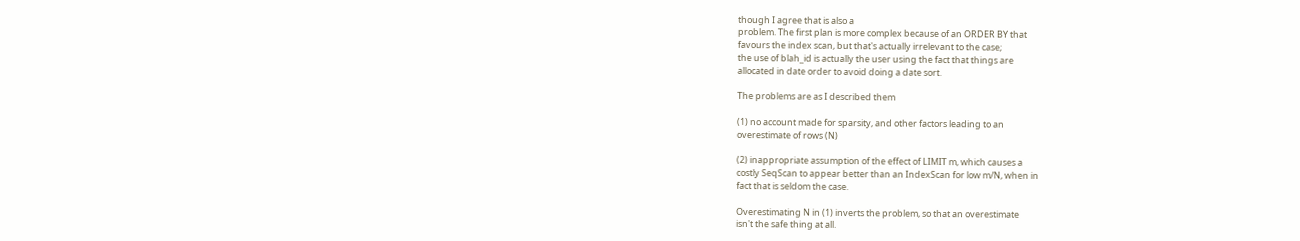though I agree that is also a
problem. The first plan is more complex because of an ORDER BY that
favours the index scan, but that's actually irrelevant to the case;
the use of blah_id is actually the user using the fact that things are
allocated in date order to avoid doing a date sort.

The problems are as I described them

(1) no account made for sparsity, and other factors leading to an
overestimate of rows (N)

(2) inappropriate assumption of the effect of LIMIT m, which causes a
costly SeqScan to appear better than an IndexScan for low m/N, when in
fact that is seldom the case.

Overestimating N in (1) inverts the problem, so that an overestimate
isn't the safe thing at all.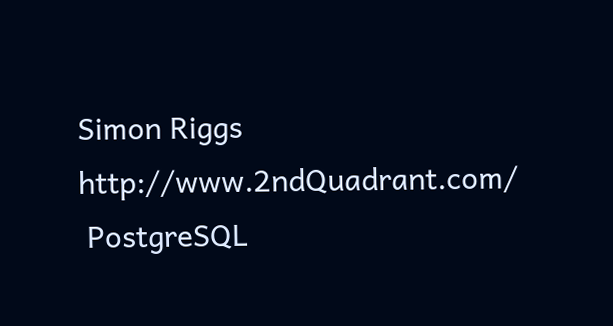Simon Riggs                   http://www.2ndQuadrant.com/
 PostgreSQL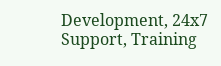Development, 24x7 Support, Training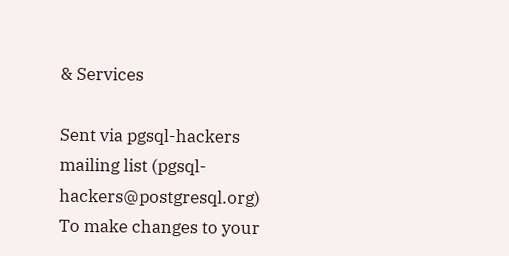& Services

Sent via pgsql-hackers mailing list (pgsql-hackers@postgresql.org)
To make changes to your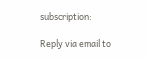subscription:

Reply via email to